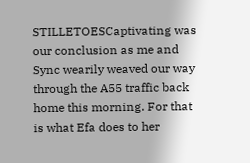STILLETOESCaptivating was our conclusion as me and Sync wearily weaved our way through the A55 traffic back home this morning. For that is what Efa does to her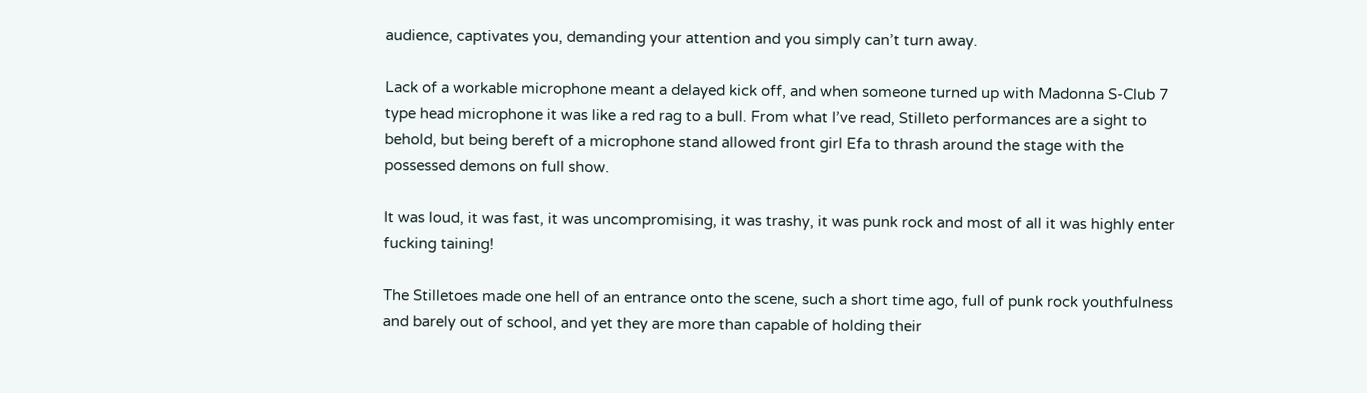audience, captivates you, demanding your attention and you simply can’t turn away.

Lack of a workable microphone meant a delayed kick off, and when someone turned up with Madonna S-Club 7 type head microphone it was like a red rag to a bull. From what I’ve read, Stilleto performances are a sight to behold, but being bereft of a microphone stand allowed front girl Efa to thrash around the stage with the possessed demons on full show.

It was loud, it was fast, it was uncompromising, it was trashy, it was punk rock and most of all it was highly enter fucking taining!

The Stilletoes made one hell of an entrance onto the scene, such a short time ago, full of punk rock youthfulness and barely out of school, and yet they are more than capable of holding their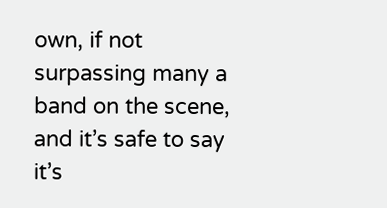own, if not surpassing many a band on the scene, and it’s safe to say it’s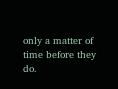only a matter of time before they do.